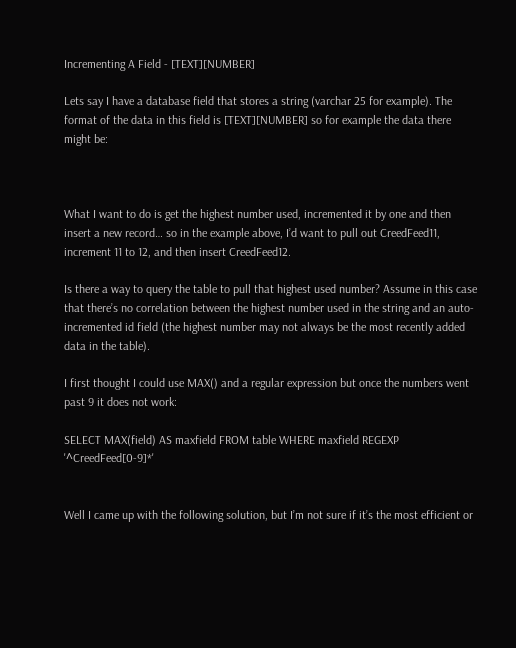Incrementing A Field - [TEXT][NUMBER]

Lets say I have a database field that stores a string (varchar 25 for example). The format of the data in this field is [TEXT][NUMBER] so for example the data there might be:



What I want to do is get the highest number used, incremented it by one and then insert a new record… so in the example above, I’d want to pull out CreedFeed11, increment 11 to 12, and then insert CreedFeed12.

Is there a way to query the table to pull that highest used number? Assume in this case that there’s no correlation between the highest number used in the string and an auto-incremented id field (the highest number may not always be the most recently added data in the table).

I first thought I could use MAX() and a regular expression but once the numbers went past 9 it does not work:

SELECT MAX(field) AS maxfield FROM table WHERE maxfield REGEXP '^CreedFeed[0-9]*'


Well I came up with the following solution, but I’m not sure if it’s the most efficient or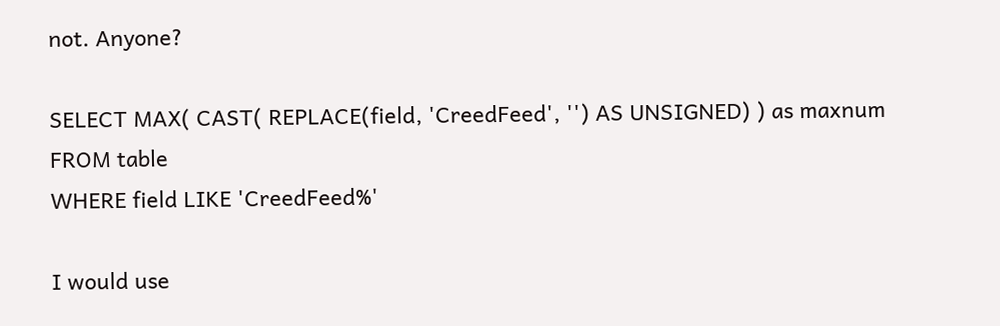not. Anyone?

SELECT MAX( CAST( REPLACE(field, 'CreedFeed', '') AS UNSIGNED) ) as maxnum
FROM table
WHERE field LIKE 'CreedFeed%'

I would use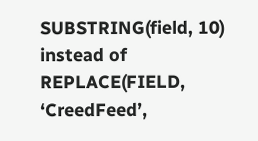SUBSTRING(field, 10) instead of REPLACE(FIELD, ‘CreedFeed’,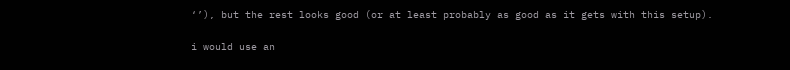‘’), but the rest looks good (or at least probably as good as it gets with this setup).

i would use an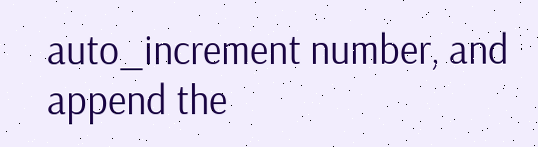auto_increment number, and append the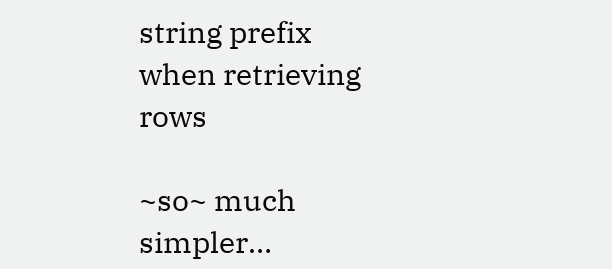string prefix when retrieving rows

~so~ much simpler…